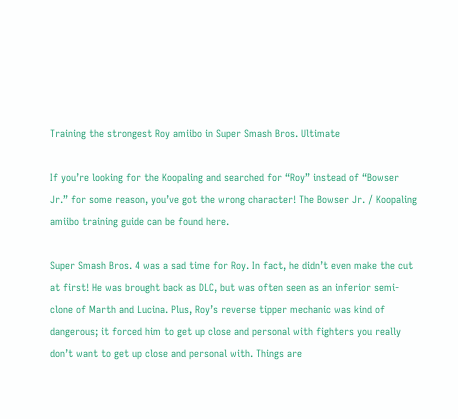Training the strongest Roy amiibo in Super Smash Bros. Ultimate

If you’re looking for the Koopaling and searched for “Roy” instead of “Bowser Jr.” for some reason, you’ve got the wrong character! The Bowser Jr. / Koopaling amiibo training guide can be found here.

Super Smash Bros. 4 was a sad time for Roy. In fact, he didn’t even make the cut at first! He was brought back as DLC, but was often seen as an inferior semi-clone of Marth and Lucina. Plus, Roy’s reverse tipper mechanic was kind of dangerous; it forced him to get up close and personal with fighters you really don’t want to get up close and personal with. Things are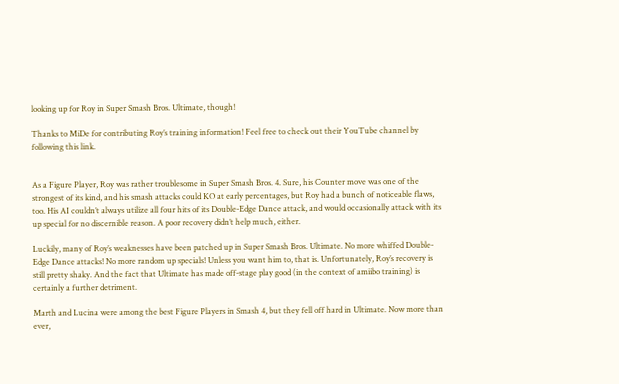looking up for Roy in Super Smash Bros. Ultimate, though!

Thanks to MiDe for contributing Roy’s training information! Feel free to check out their YouTube channel by following this link.


As a Figure Player, Roy was rather troublesome in Super Smash Bros. 4. Sure, his Counter move was one of the strongest of its kind, and his smash attacks could KO at early percentages, but Roy had a bunch of noticeable flaws, too. His AI couldn’t always utilize all four hits of its Double-Edge Dance attack, and would occasionally attack with its up special for no discernible reason. A poor recovery didn’t help much, either.

Luckily, many of Roy’s weaknesses have been patched up in Super Smash Bros. Ultimate. No more whiffed Double-Edge Dance attacks! No more random up specials! Unless you want him to, that is. Unfortunately, Roy’s recovery is still pretty shaky. And the fact that Ultimate has made off-stage play good (in the context of amiibo training) is certainly a further detriment.

Marth and Lucina were among the best Figure Players in Smash 4, but they fell off hard in Ultimate. Now more than ever,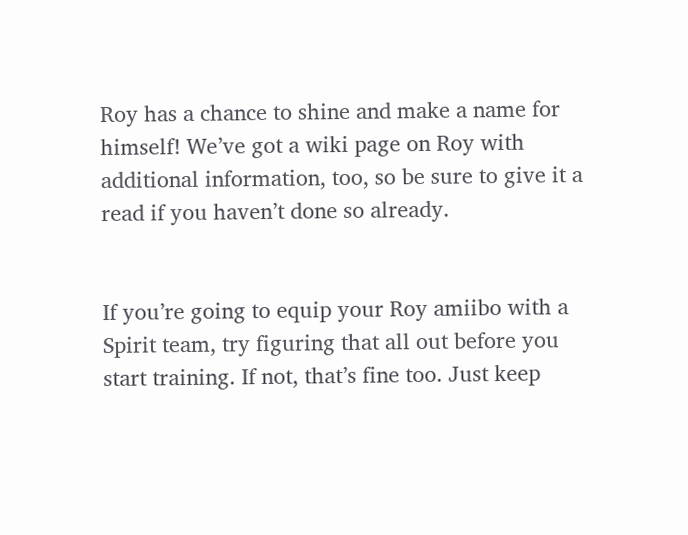Roy has a chance to shine and make a name for himself! We’ve got a wiki page on Roy with additional information, too, so be sure to give it a read if you haven’t done so already.


If you’re going to equip your Roy amiibo with a Spirit team, try figuring that all out before you start training. If not, that’s fine too. Just keep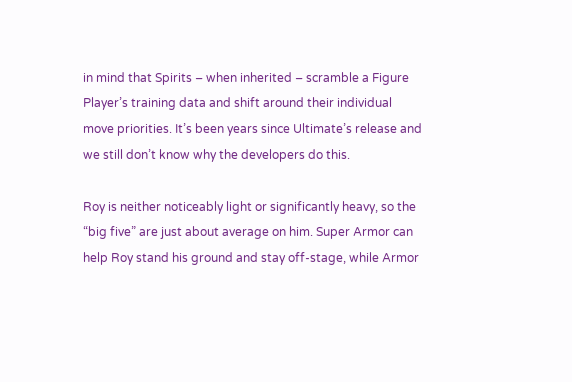in mind that Spirits – when inherited – scramble a Figure Player’s training data and shift around their individual move priorities. It’s been years since Ultimate’s release and we still don’t know why the developers do this.

Roy is neither noticeably light or significantly heavy, so the “big five” are just about average on him. Super Armor can help Roy stand his ground and stay off-stage, while Armor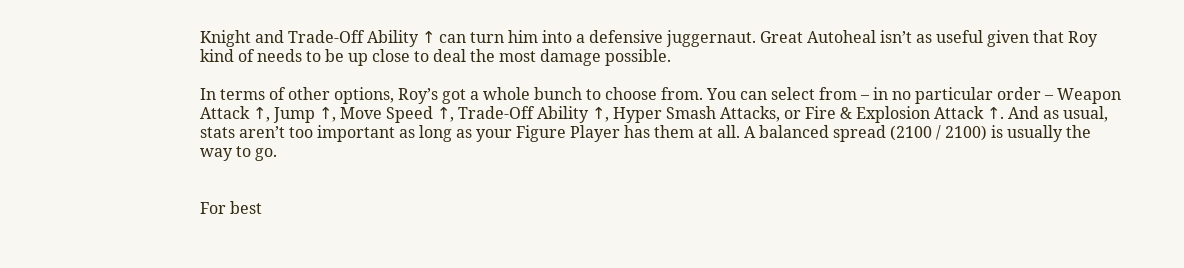Knight and Trade-Off Ability ↑ can turn him into a defensive juggernaut. Great Autoheal isn’t as useful given that Roy kind of needs to be up close to deal the most damage possible.

In terms of other options, Roy’s got a whole bunch to choose from. You can select from – in no particular order – Weapon Attack ↑, Jump ↑, Move Speed ↑, Trade-Off Ability ↑, Hyper Smash Attacks, or Fire & Explosion Attack ↑. And as usual, stats aren’t too important as long as your Figure Player has them at all. A balanced spread (2100 / 2100) is usually the way to go.


For best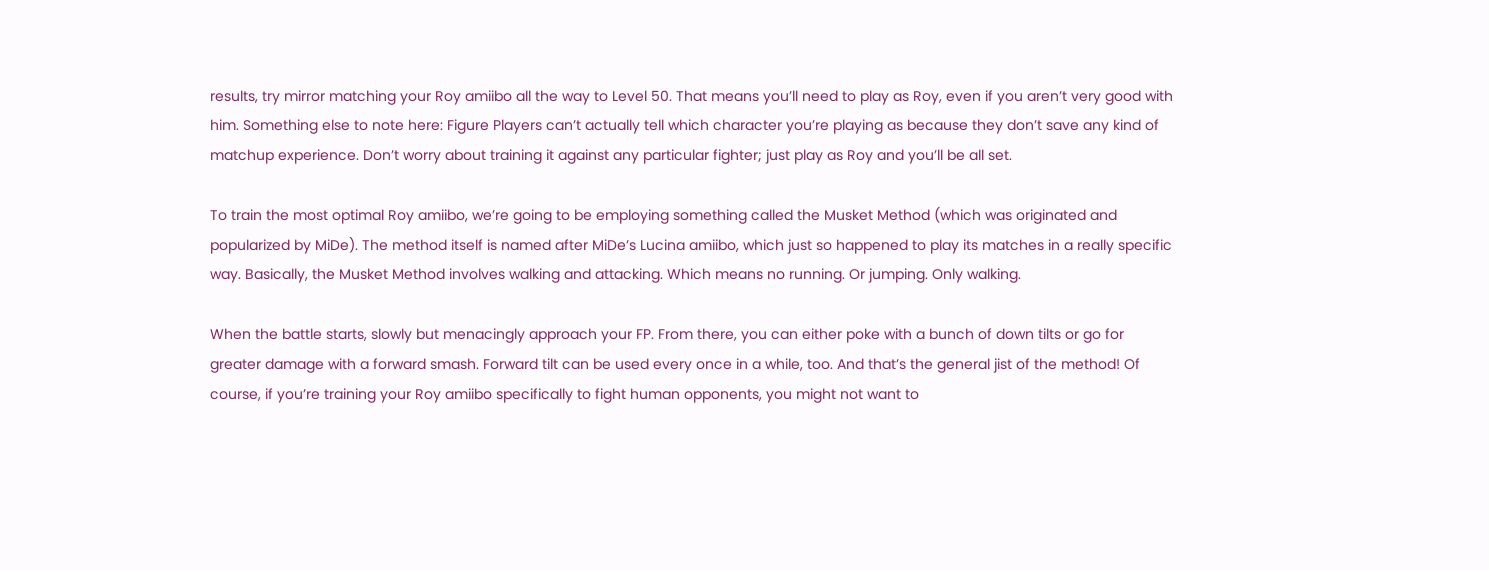results, try mirror matching your Roy amiibo all the way to Level 50. That means you’ll need to play as Roy, even if you aren’t very good with him. Something else to note here: Figure Players can’t actually tell which character you’re playing as because they don’t save any kind of matchup experience. Don’t worry about training it against any particular fighter; just play as Roy and you’ll be all set.

To train the most optimal Roy amiibo, we’re going to be employing something called the Musket Method (which was originated and popularized by MiDe). The method itself is named after MiDe’s Lucina amiibo, which just so happened to play its matches in a really specific way. Basically, the Musket Method involves walking and attacking. Which means no running. Or jumping. Only walking.

When the battle starts, slowly but menacingly approach your FP. From there, you can either poke with a bunch of down tilts or go for greater damage with a forward smash. Forward tilt can be used every once in a while, too. And that’s the general jist of the method! Of course, if you’re training your Roy amiibo specifically to fight human opponents, you might not want to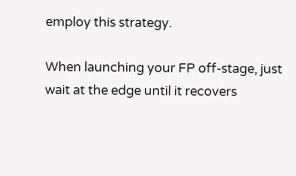employ this strategy.

When launching your FP off-stage, just wait at the edge until it recovers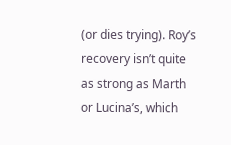(or dies trying). Roy’s recovery isn’t quite as strong as Marth or Lucina’s, which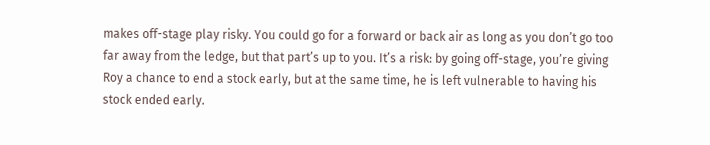makes off-stage play risky. You could go for a forward or back air as long as you don’t go too far away from the ledge, but that part’s up to you. It’s a risk: by going off-stage, you’re giving Roy a chance to end a stock early, but at the same time, he is left vulnerable to having his stock ended early.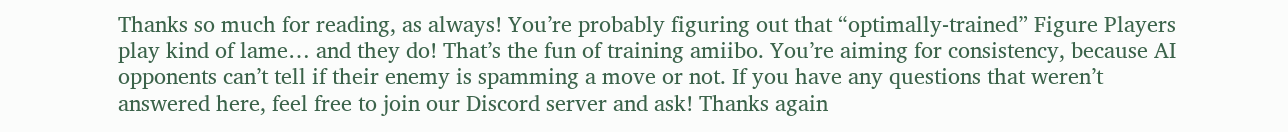Thanks so much for reading, as always! You’re probably figuring out that “optimally-trained” Figure Players play kind of lame… and they do! That’s the fun of training amiibo. You’re aiming for consistency, because AI opponents can’t tell if their enemy is spamming a move or not. If you have any questions that weren’t answered here, feel free to join our Discord server and ask! Thanks again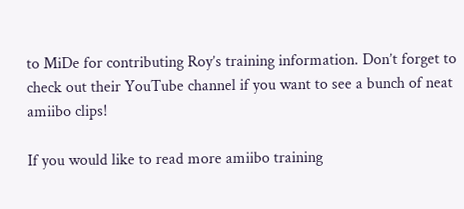to MiDe for contributing Roy’s training information. Don’t forget to check out their YouTube channel if you want to see a bunch of neat amiibo clips!

If you would like to read more amiibo training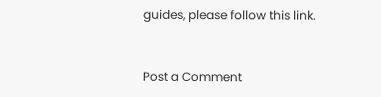guides, please follow this link.


Post a Comment